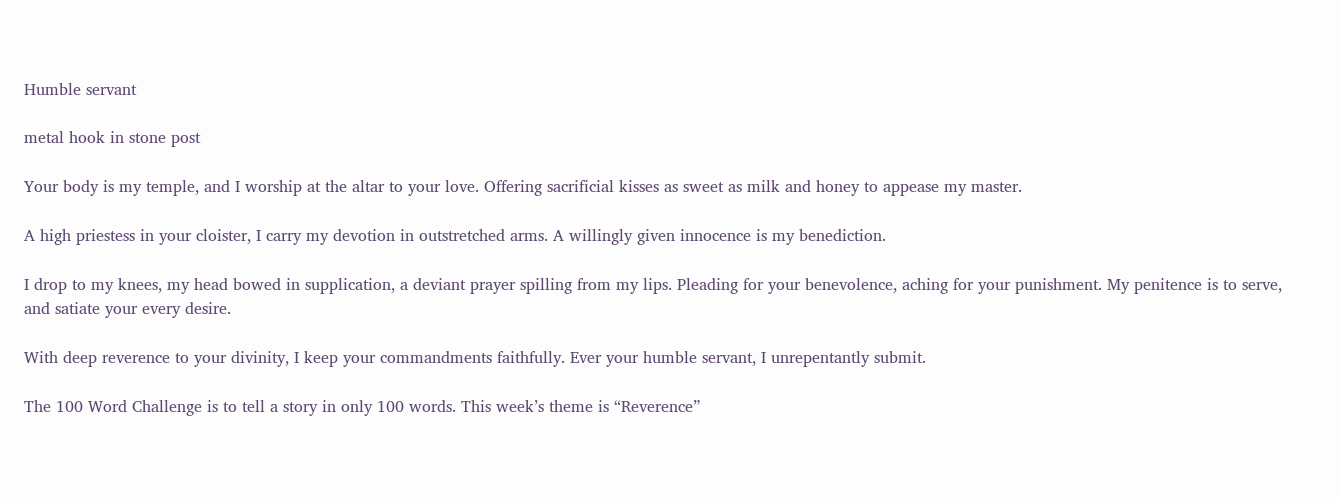Humble servant

metal hook in stone post

Your body is my temple, and I worship at the altar to your love. Offering sacrificial kisses as sweet as milk and honey to appease my master.

A high priestess in your cloister, I carry my devotion in outstretched arms. A willingly given innocence is my benediction.

I drop to my knees, my head bowed in supplication, a deviant prayer spilling from my lips. Pleading for your benevolence, aching for your punishment. My penitence is to serve, and satiate your every desire.

With deep reverence to your divinity, I keep your commandments faithfully. Ever your humble servant, I unrepentantly submit.

The 100 Word Challenge is to tell a story in only 100 words. This week’s theme is “Reverence”